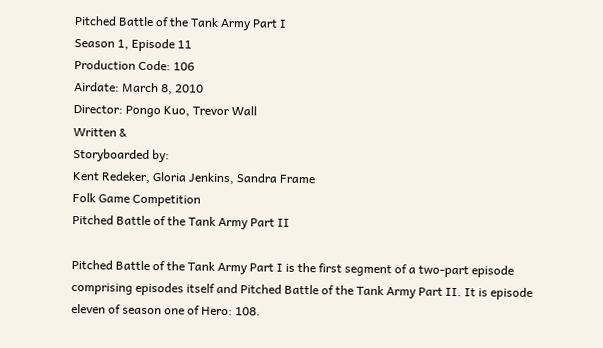Pitched Battle of the Tank Army Part I
Season 1, Episode 11
Production Code: 106
Airdate: March 8, 2010
Director: Pongo Kuo, Trevor Wall
Written &
Storyboarded by:
Kent Redeker, Gloria Jenkins, Sandra Frame
Folk Game Competition
Pitched Battle of the Tank Army Part II

Pitched Battle of the Tank Army Part I is the first segment of a two-part episode comprising episodes itself and Pitched Battle of the Tank Army Part II. It is episode eleven of season one of Hero: 108.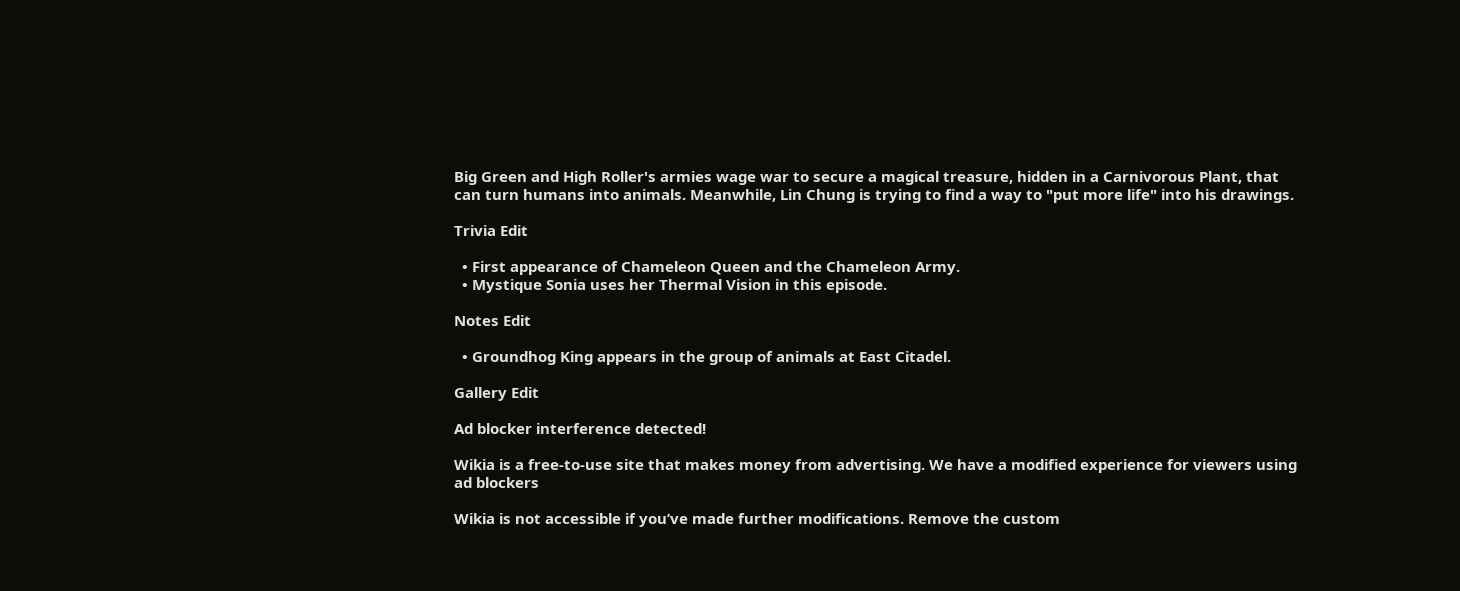Big Green and High Roller's armies wage war to secure a magical treasure, hidden in a Carnivorous Plant, that can turn humans into animals. Meanwhile, Lin Chung is trying to find a way to "put more life" into his drawings.

Trivia Edit

  • First appearance of Chameleon Queen and the Chameleon Army.
  • Mystique Sonia uses her Thermal Vision in this episode.

Notes Edit

  • Groundhog King appears in the group of animals at East Citadel.

Gallery Edit

Ad blocker interference detected!

Wikia is a free-to-use site that makes money from advertising. We have a modified experience for viewers using ad blockers

Wikia is not accessible if you’ve made further modifications. Remove the custom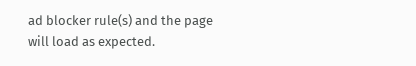ad blocker rule(s) and the page will load as expected.